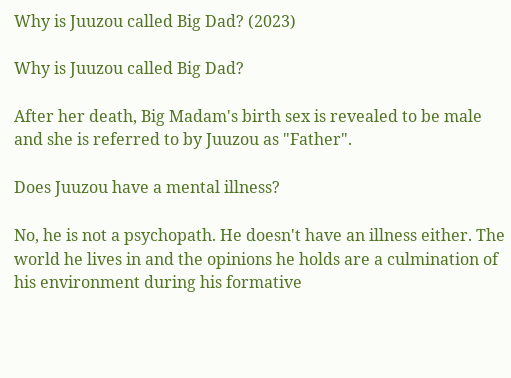Why is Juuzou called Big Dad? (2023)

Why is Juuzou called Big Dad?

After her death, Big Madam's birth sex is revealed to be male and she is referred to by Juuzou as "Father".

Does Juuzou have a mental illness?

No, he is not a psychopath. He doesn't have an illness either. The world he lives in and the opinions he holds are a culmination of his environment during his formative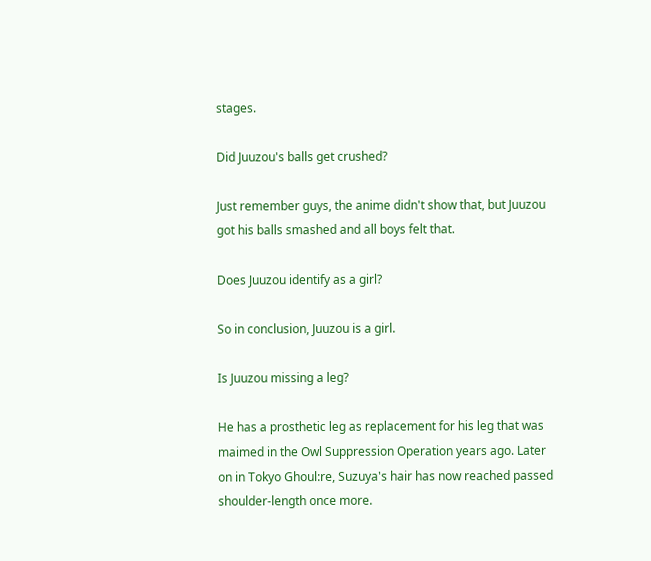stages.

Did Juuzou's balls get crushed?

Just remember guys, the anime didn't show that, but Juuzou got his balls smashed and all boys felt that.

Does Juuzou identify as a girl?

So in conclusion, Juuzou is a girl.

Is Juuzou missing a leg?

He has a prosthetic leg as replacement for his leg that was maimed in the Owl Suppression Operation years ago. Later on in Tokyo Ghoul:re, Suzuya's hair has now reached passed shoulder-length once more.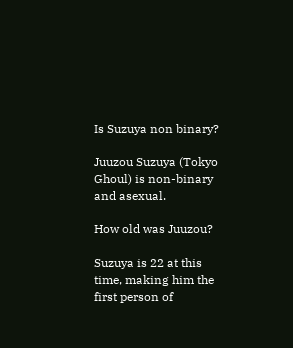Is Suzuya non binary?

Juuzou Suzuya (Tokyo Ghoul) is non-binary and asexual.

How old was Juuzou?

Suzuya is 22 at this time, making him the first person of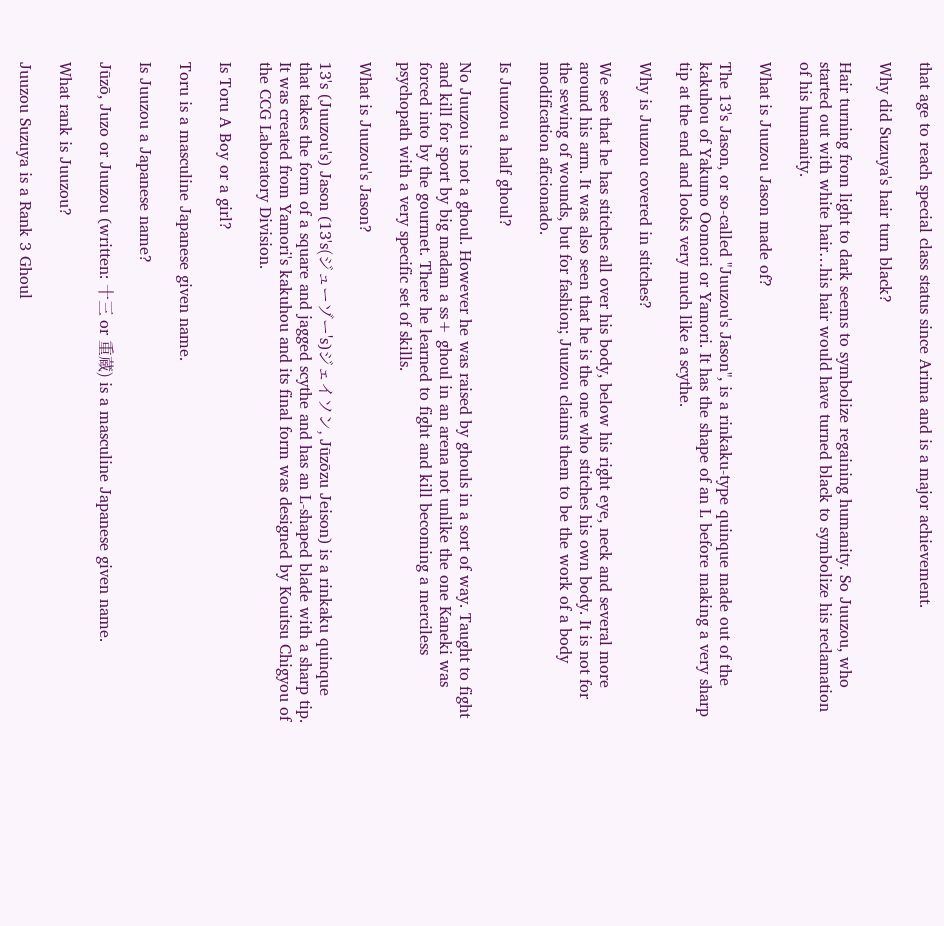that age to reach special class status since Arima and is a major achievement.

Why did Suzuya's hair turn black?

Hair turning from light to dark seems to symbolize regaining humanity. So Juuzou, who started out with white hair…his hair would have turned black to symbolize his reclamation of his humanity.

What is Juuzou Jason made of?

The 13's Jason, or so-called "Juuzou's Jason", is a rinkaku-type quinque made out of the kakuhou of Yakumo Oomori or Yamori. It has the shape of an L before making a very sharp tip at the end and looks very much like a scythe.

Why is Juuzou covered in stitches?

We see that he has stitches all over his body, below his right eye, neck and several more around his arm. It was also seen that he is the one who stitches his own body. It is not for the sewing of wounds, but for fashion; Juuzou claims them to be the work of a body modification aficionado.

Is Juuzou a half ghoul?

No Juuzou is not a ghoul. However he was raised by ghouls in a sort of way. Taught to fight and kill for sport by big madam a ss+ ghoul in an arena not unlike the one Kaneki was forced into by the gourmet. There he learned to fight and kill becoming a merciless psychopath with a very specific set of skills.

What is Juuzou's Jason?

13's (Juuzou's) Jason (13's(ジューゾー's)ジェイソン, Jūzōzu Jeison) is a rinkaku quinque that takes the form of a square and jagged scythe and has an L-shaped blade with a sharp tip. It was created from Yamori's kakuhou and its final form was designed by Kouitsu Chigyou of the CCG Laboratory Division.

Is Toru A Boy or a girl?

Toru is a masculine Japanese given name.

Is Juuzou a Japanese name?

Jūzō, Juzo or Juuzou (written: 十三 or 重蔵) is a masculine Japanese given name.

What rank is Juuzou?

Juuzou Suzuya is a Rank 3 Ghoul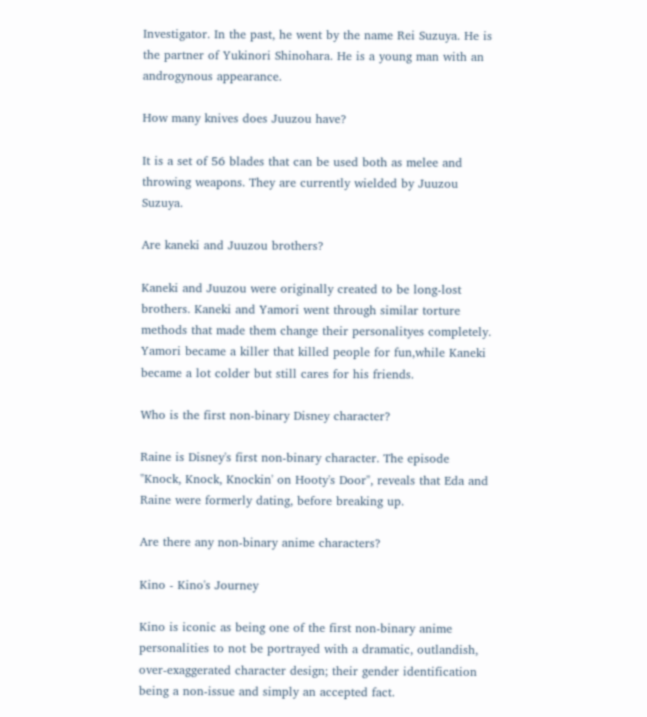Investigator. In the past, he went by the name Rei Suzuya. He is the partner of Yukinori Shinohara. He is a young man with an androgynous appearance.

How many knives does Juuzou have?

It is a set of 56 blades that can be used both as melee and throwing weapons. They are currently wielded by Juuzou Suzuya.

Are kaneki and Juuzou brothers?

Kaneki and Juuzou were originally created to be long-lost brothers. Kaneki and Yamori went through similar torture methods that made them change their personalityes completely. Yamori became a killer that killed people for fun,while Kaneki became a lot colder but still cares for his friends.

Who is the first non-binary Disney character?

Raine is Disney's first non-binary character. The episode "Knock, Knock, Knockin' on Hooty's Door", reveals that Eda and Raine were formerly dating, before breaking up.

Are there any non-binary anime characters?

Kino - Kino's Journey

Kino is iconic as being one of the first non-binary anime personalities to not be portrayed with a dramatic, outlandish, over-exaggerated character design; their gender identification being a non-issue and simply an accepted fact.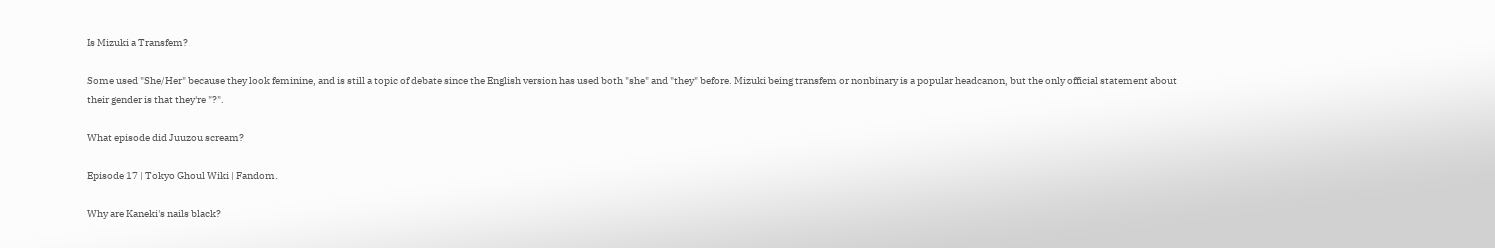Is Mizuki a Transfem?

Some used "She/Her" because they look feminine, and is still a topic of debate since the English version has used both "she" and "they" before. Mizuki being transfem or nonbinary is a popular headcanon, but the only official statement about their gender is that they're "?".

What episode did Juuzou scream?

Episode 17 | Tokyo Ghoul Wiki | Fandom.

Why are Kaneki's nails black?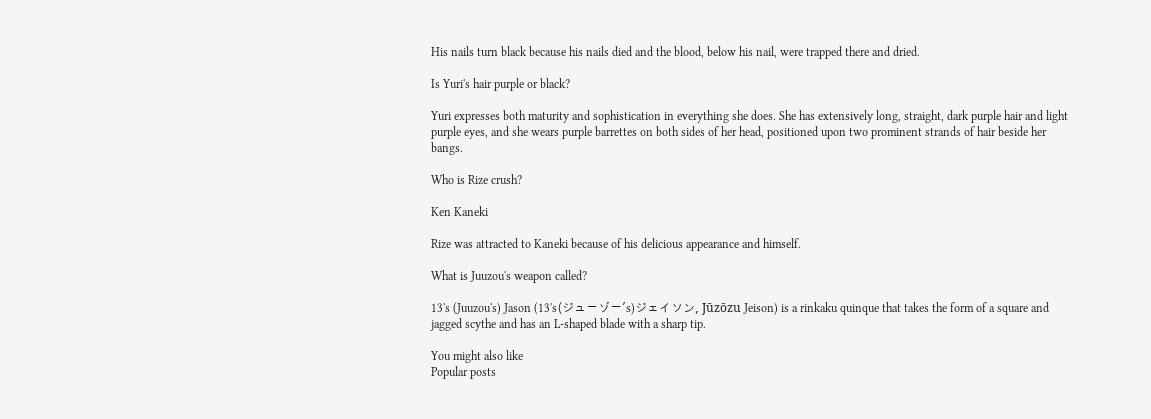His nails turn black because his nails died and the blood, below his nail, were trapped there and dried.

Is Yuri's hair purple or black?

Yuri expresses both maturity and sophistication in everything she does. She has extensively long, straight, dark purple hair and light purple eyes, and she wears purple barrettes on both sides of her head, positioned upon two prominent strands of hair beside her bangs.

Who is Rize crush?

Ken Kaneki

Rize was attracted to Kaneki because of his delicious appearance and himself.

What is Juuzou's weapon called?

13's (Juuzou's) Jason (13's(ジューゾー's)ジェイソン, Jūzōzu Jeison) is a rinkaku quinque that takes the form of a square and jagged scythe and has an L-shaped blade with a sharp tip.

You might also like
Popular posts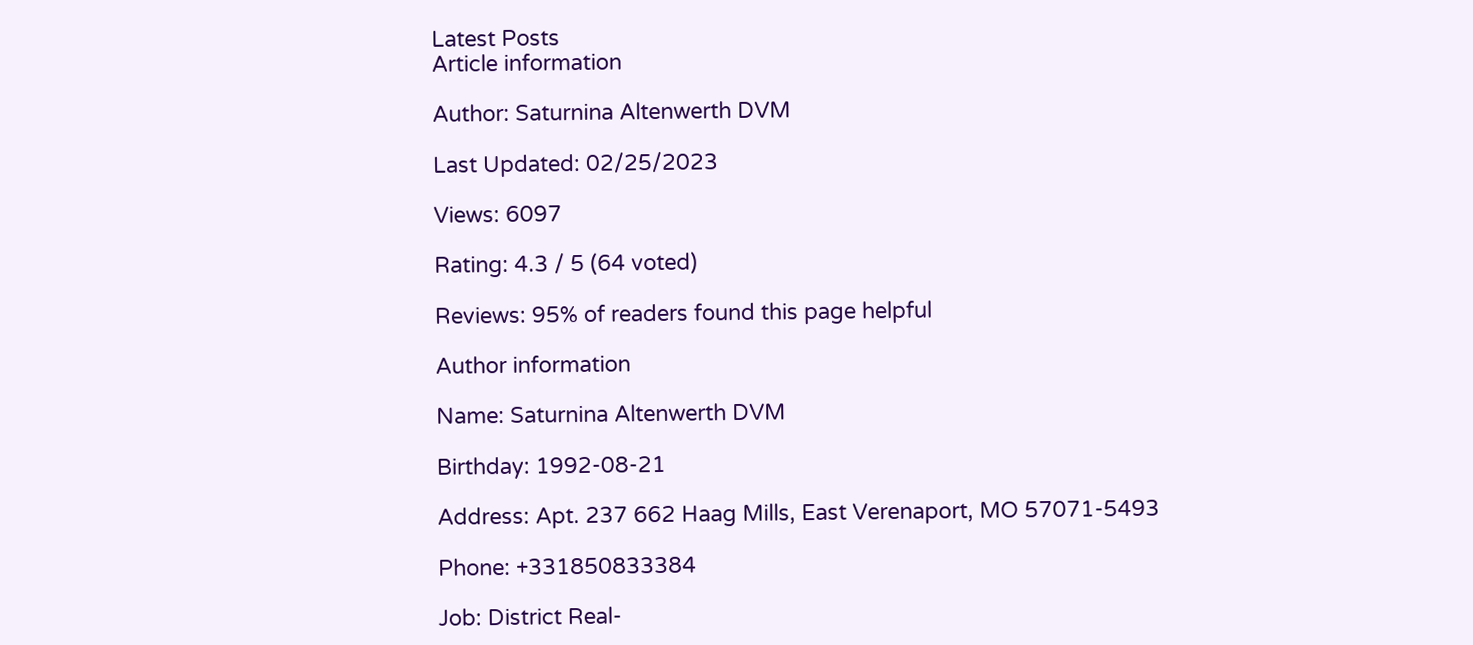Latest Posts
Article information

Author: Saturnina Altenwerth DVM

Last Updated: 02/25/2023

Views: 6097

Rating: 4.3 / 5 (64 voted)

Reviews: 95% of readers found this page helpful

Author information

Name: Saturnina Altenwerth DVM

Birthday: 1992-08-21

Address: Apt. 237 662 Haag Mills, East Verenaport, MO 57071-5493

Phone: +331850833384

Job: District Real-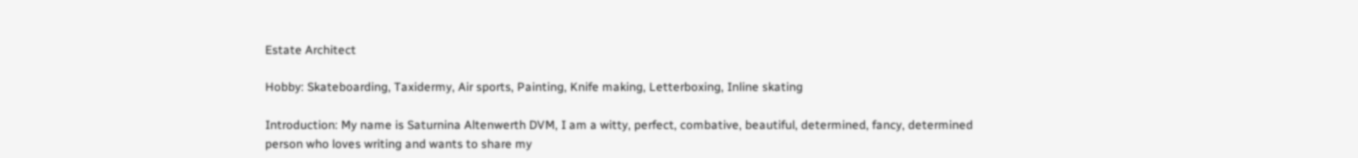Estate Architect

Hobby: Skateboarding, Taxidermy, Air sports, Painting, Knife making, Letterboxing, Inline skating

Introduction: My name is Saturnina Altenwerth DVM, I am a witty, perfect, combative, beautiful, determined, fancy, determined person who loves writing and wants to share my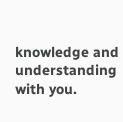knowledge and understanding with you.